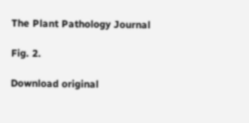The Plant Pathology Journal

Fig. 2.

Download original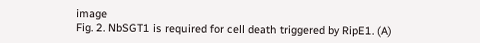image
Fig. 2. NbSGT1 is required for cell death triggered by RipE1. (A)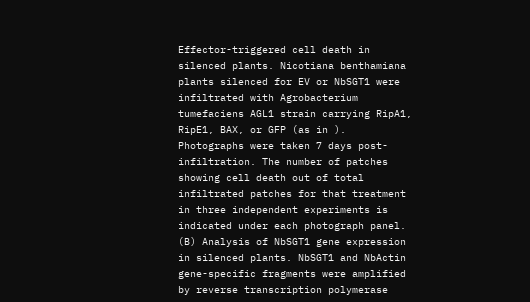Effector-triggered cell death in silenced plants. Nicotiana benthamiana plants silenced for EV or NbSGT1 were infiltrated with Agrobacterium tumefaciens AGL1 strain carrying RipA1, RipE1, BAX, or GFP (as in ). Photographs were taken 7 days post-infiltration. The number of patches showing cell death out of total infiltrated patches for that treatment in three independent experiments is indicated under each photograph panel. (B) Analysis of NbSGT1 gene expression in silenced plants. NbSGT1 and NbActin gene-specific fragments were amplified by reverse transcription polymerase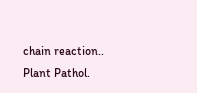chain reaction..
Plant Pathol.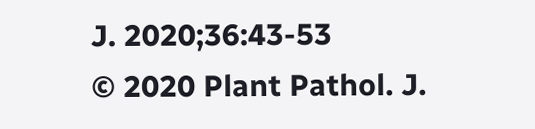J. 2020;36:43-53
© 2020 Plant Pathol. J.